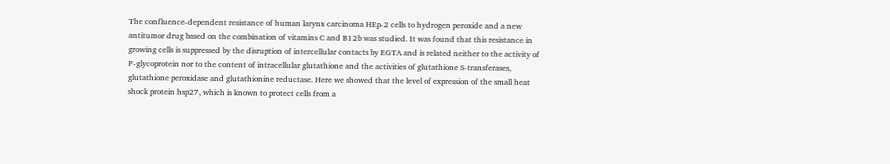The confluence-dependent resistance of human larynx carcinoma HEp-2 cells to hydrogen peroxide and a new antitumor drug based on the combination of vitamins C and B12b was studied. It was found that this resistance in growing cells is suppressed by the disruption of intercellular contacts by EGTA and is related neither to the activity of P-glycoprotein nor to the content of intracellular glutathione and the activities of glutathione S-transferases, glutathione peroxidase and glutathionine reductase. Here we showed that the level of expression of the small heat shock protein hsp27, which is known to protect cells from a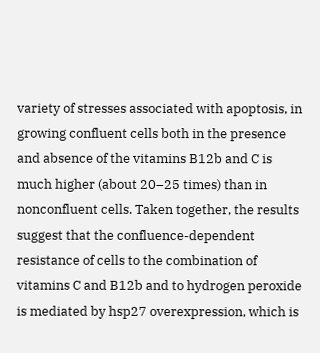variety of stresses associated with apoptosis, in growing confluent cells both in the presence and absence of the vitamins B12b and C is much higher (about 20–25 times) than in nonconfluent cells. Taken together, the results suggest that the confluence-dependent resistance of cells to the combination of vitamins C and B12b and to hydrogen peroxide is mediated by hsp27 overexpression, which is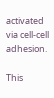activated via cell-cell adhesion.

This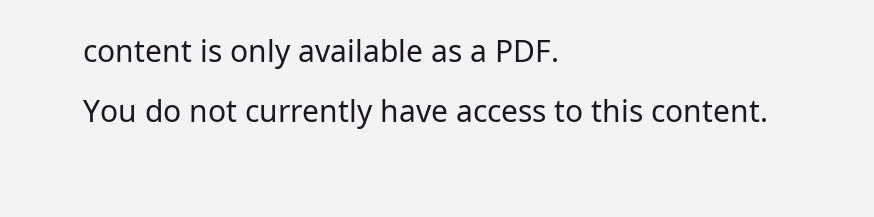content is only available as a PDF.
You do not currently have access to this content.